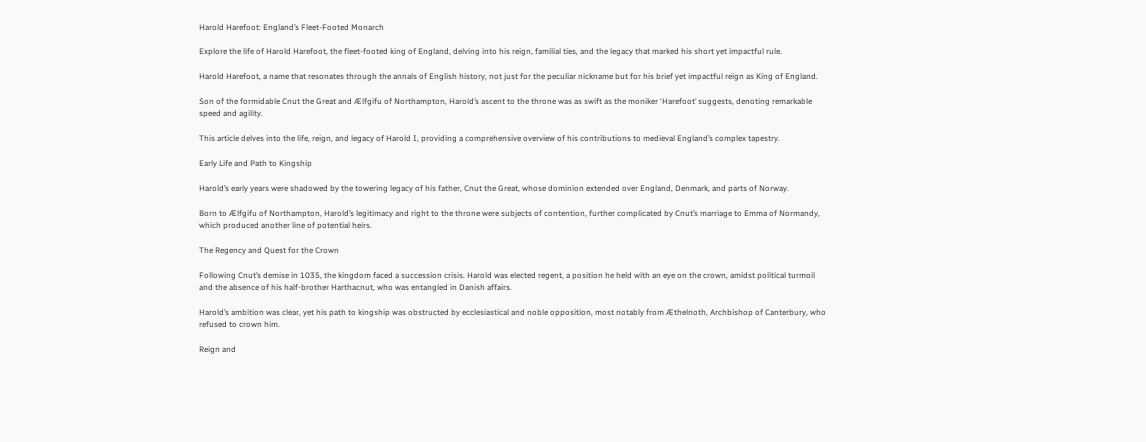Harold Harefoot: England’s Fleet-Footed Monarch

Explore the life of Harold Harefoot, the fleet-footed king of England, delving into his reign, familial ties, and the legacy that marked his short yet impactful rule.

Harold Harefoot, a name that resonates through the annals of English history, not just for the peculiar nickname but for his brief yet impactful reign as King of England.

Son of the formidable Cnut the Great and Ælfgifu of Northampton, Harold’s ascent to the throne was as swift as the moniker ‘Harefoot’ suggests, denoting remarkable speed and agility.

This article delves into the life, reign, and legacy of Harold I, providing a comprehensive overview of his contributions to medieval England’s complex tapestry.

Early Life and Path to Kingship

Harold’s early years were shadowed by the towering legacy of his father, Cnut the Great, whose dominion extended over England, Denmark, and parts of Norway.

Born to Ælfgifu of Northampton, Harold’s legitimacy and right to the throne were subjects of contention, further complicated by Cnut’s marriage to Emma of Normandy, which produced another line of potential heirs.

The Regency and Quest for the Crown

Following Cnut’s demise in 1035, the kingdom faced a succession crisis. Harold was elected regent, a position he held with an eye on the crown, amidst political turmoil and the absence of his half-brother Harthacnut, who was entangled in Danish affairs.

Harold’s ambition was clear, yet his path to kingship was obstructed by ecclesiastical and noble opposition, most notably from Æthelnoth, Archbishop of Canterbury, who refused to crown him.

Reign and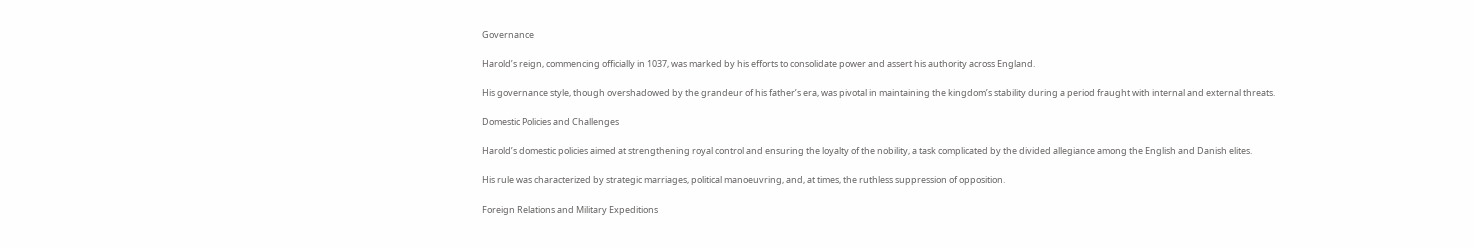Governance

Harold’s reign, commencing officially in 1037, was marked by his efforts to consolidate power and assert his authority across England.

His governance style, though overshadowed by the grandeur of his father’s era, was pivotal in maintaining the kingdom’s stability during a period fraught with internal and external threats.

Domestic Policies and Challenges

Harold’s domestic policies aimed at strengthening royal control and ensuring the loyalty of the nobility, a task complicated by the divided allegiance among the English and Danish elites.

His rule was characterized by strategic marriages, political manoeuvring, and, at times, the ruthless suppression of opposition.

Foreign Relations and Military Expeditions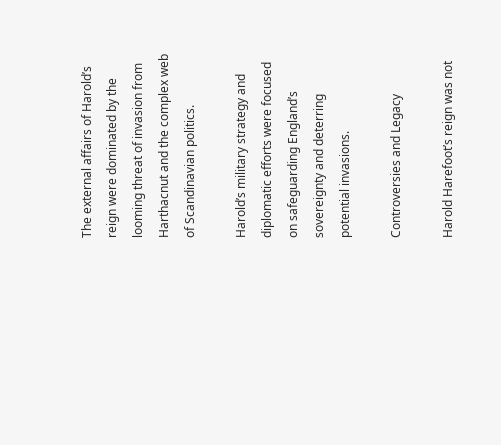The external affairs of Harold’s reign were dominated by the looming threat of invasion from Harthacnut and the complex web of Scandinavian politics.

Harold’s military strategy and diplomatic efforts were focused on safeguarding England’s sovereignty and deterring potential invasions.

Controversies and Legacy

Harold Harefoot’s reign was not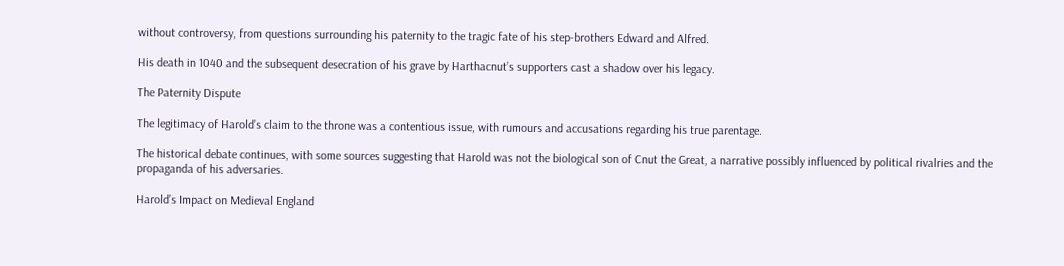without controversy, from questions surrounding his paternity to the tragic fate of his step-brothers Edward and Alfred.

His death in 1040 and the subsequent desecration of his grave by Harthacnut’s supporters cast a shadow over his legacy.

The Paternity Dispute

The legitimacy of Harold’s claim to the throne was a contentious issue, with rumours and accusations regarding his true parentage.

The historical debate continues, with some sources suggesting that Harold was not the biological son of Cnut the Great, a narrative possibly influenced by political rivalries and the propaganda of his adversaries.

Harold’s Impact on Medieval England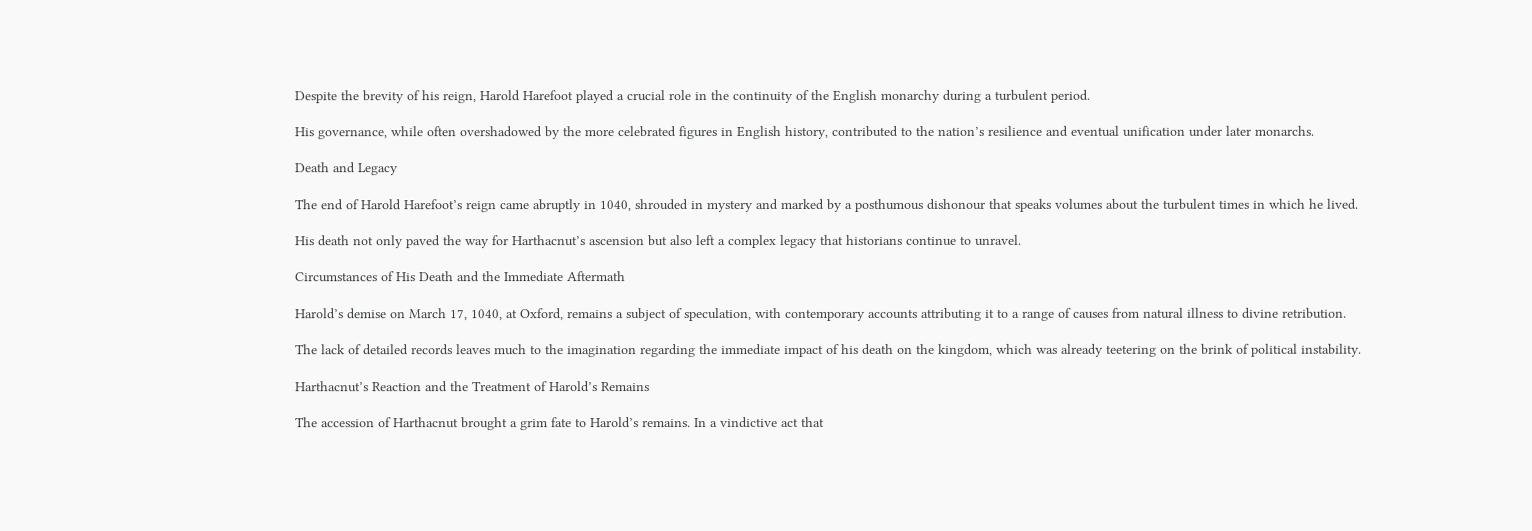Despite the brevity of his reign, Harold Harefoot played a crucial role in the continuity of the English monarchy during a turbulent period.

His governance, while often overshadowed by the more celebrated figures in English history, contributed to the nation’s resilience and eventual unification under later monarchs.

Death and Legacy

The end of Harold Harefoot’s reign came abruptly in 1040, shrouded in mystery and marked by a posthumous dishonour that speaks volumes about the turbulent times in which he lived.

His death not only paved the way for Harthacnut’s ascension but also left a complex legacy that historians continue to unravel.

Circumstances of His Death and the Immediate Aftermath

Harold’s demise on March 17, 1040, at Oxford, remains a subject of speculation, with contemporary accounts attributing it to a range of causes from natural illness to divine retribution.

The lack of detailed records leaves much to the imagination regarding the immediate impact of his death on the kingdom, which was already teetering on the brink of political instability.

Harthacnut’s Reaction and the Treatment of Harold’s Remains

The accession of Harthacnut brought a grim fate to Harold’s remains. In a vindictive act that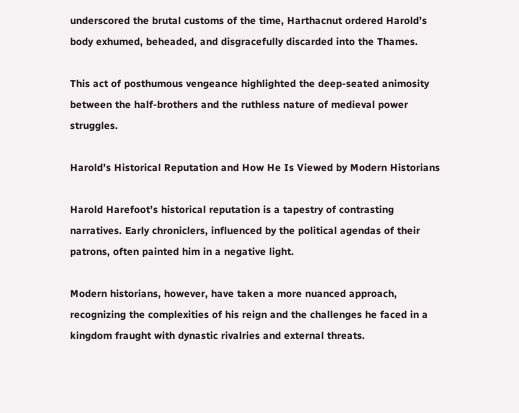underscored the brutal customs of the time, Harthacnut ordered Harold’s body exhumed, beheaded, and disgracefully discarded into the Thames.

This act of posthumous vengeance highlighted the deep-seated animosity between the half-brothers and the ruthless nature of medieval power struggles.

Harold’s Historical Reputation and How He Is Viewed by Modern Historians

Harold Harefoot’s historical reputation is a tapestry of contrasting narratives. Early chroniclers, influenced by the political agendas of their patrons, often painted him in a negative light.

Modern historians, however, have taken a more nuanced approach, recognizing the complexities of his reign and the challenges he faced in a kingdom fraught with dynastic rivalries and external threats.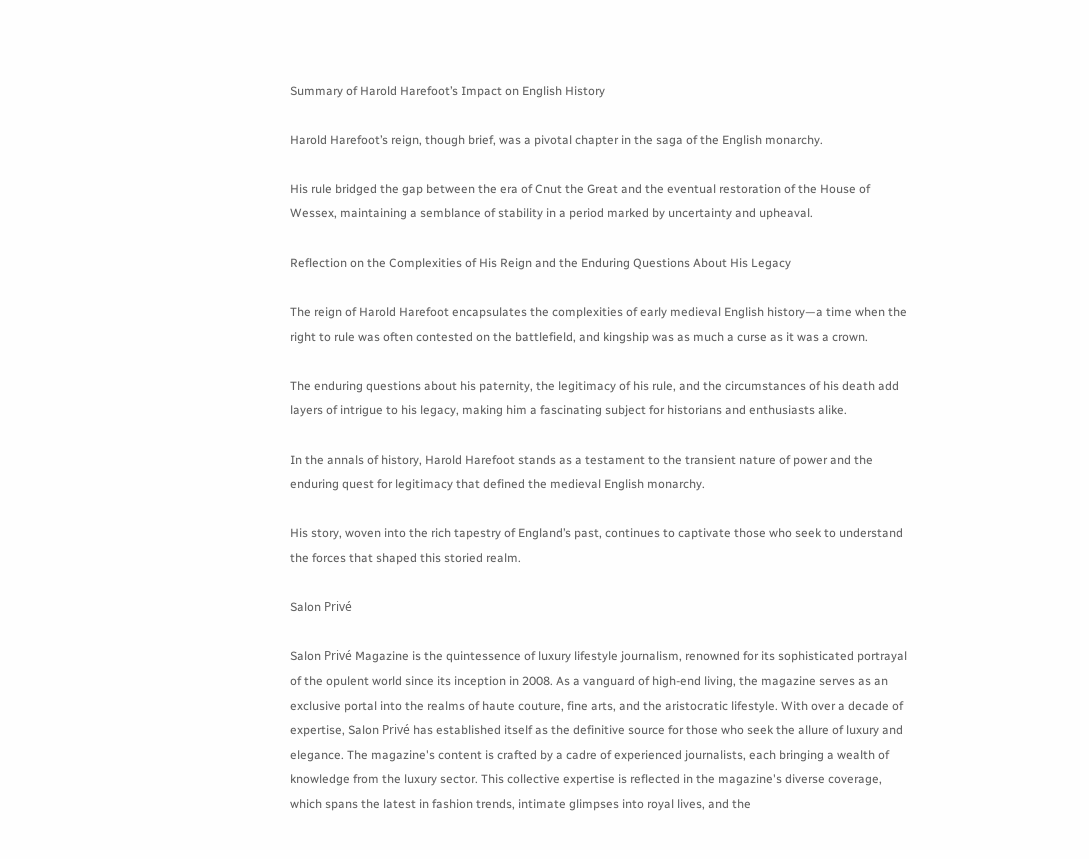Summary of Harold Harefoot’s Impact on English History

Harold Harefoot’s reign, though brief, was a pivotal chapter in the saga of the English monarchy.

His rule bridged the gap between the era of Cnut the Great and the eventual restoration of the House of Wessex, maintaining a semblance of stability in a period marked by uncertainty and upheaval.

Reflection on the Complexities of His Reign and the Enduring Questions About His Legacy

The reign of Harold Harefoot encapsulates the complexities of early medieval English history—a time when the right to rule was often contested on the battlefield, and kingship was as much a curse as it was a crown.

The enduring questions about his paternity, the legitimacy of his rule, and the circumstances of his death add layers of intrigue to his legacy, making him a fascinating subject for historians and enthusiasts alike.

In the annals of history, Harold Harefoot stands as a testament to the transient nature of power and the enduring quest for legitimacy that defined the medieval English monarchy.

His story, woven into the rich tapestry of England’s past, continues to captivate those who seek to understand the forces that shaped this storied realm.

Salon Privé

Salon Privé Magazine is the quintessence of luxury lifestyle journalism, renowned for its sophisticated portrayal of the opulent world since its inception in 2008. As a vanguard of high-end living, the magazine serves as an exclusive portal into the realms of haute couture, fine arts, and the aristocratic lifestyle. With over a decade of expertise, Salon Privé has established itself as the definitive source for those who seek the allure of luxury and elegance. The magazine's content is crafted by a cadre of experienced journalists, each bringing a wealth of knowledge from the luxury sector. This collective expertise is reflected in the magazine's diverse coverage, which spans the latest in fashion trends, intimate glimpses into royal lives, and the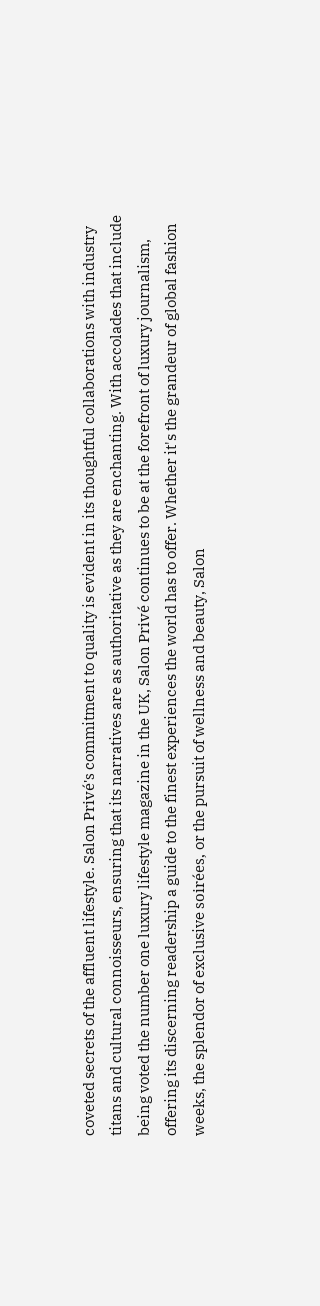coveted secrets of the affluent lifestyle. Salon Privé's commitment to quality is evident in its thoughtful collaborations with industry titans and cultural connoisseurs, ensuring that its narratives are as authoritative as they are enchanting. With accolades that include being voted the number one luxury lifestyle magazine in the UK, Salon Privé continues to be at the forefront of luxury journalism, offering its discerning readership a guide to the finest experiences the world has to offer. Whether it's the grandeur of global fashion weeks, the splendor of exclusive soirées, or the pursuit of wellness and beauty, Salon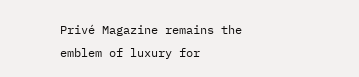Privé Magazine remains the emblem of luxury for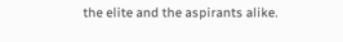the elite and the aspirants alike.